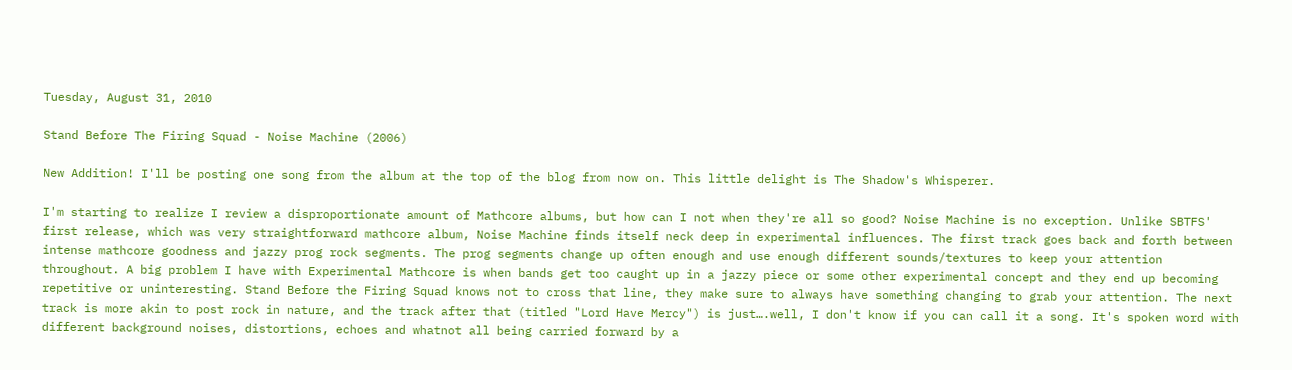Tuesday, August 31, 2010

Stand Before The Firing Squad - Noise Machine (2006)

New Addition! I'll be posting one song from the album at the top of the blog from now on. This little delight is The Shadow's Whisperer.

I'm starting to realize I review a disproportionate amount of Mathcore albums, but how can I not when they're all so good? Noise Machine is no exception. Unlike SBTFS' first release, which was very straightforward mathcore album, Noise Machine finds itself neck deep in experimental influences. The first track goes back and forth between intense mathcore goodness and jazzy prog rock segments. The prog segments change up often enough and use enough different sounds/textures to keep your attention throughout. A big problem I have with Experimental Mathcore is when bands get too caught up in a jazzy piece or some other experimental concept and they end up becoming repetitive or uninteresting. Stand Before the Firing Squad knows not to cross that line, they make sure to always have something changing to grab your attention. The next track is more akin to post rock in nature, and the track after that (titled "Lord Have Mercy") is just….well, I don't know if you can call it a song. It's spoken word with different background noises, distortions, echoes and whatnot all being carried forward by a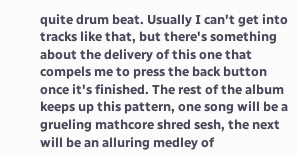quite drum beat. Usually I can't get into tracks like that, but there's something about the delivery of this one that compels me to press the back button once it's finished. The rest of the album keeps up this pattern, one song will be a grueling mathcore shred sesh, the next will be an alluring medley of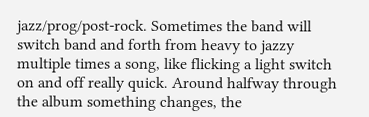jazz/prog/post-rock. Sometimes the band will switch band and forth from heavy to jazzy multiple times a song, like flicking a light switch on and off really quick. Around halfway through the album something changes, the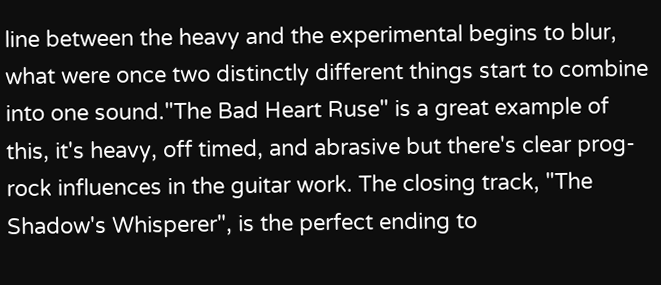line between the heavy and the experimental begins to blur, what were once two distinctly different things start to combine into one sound."The Bad Heart Ruse" is a great example of this, it's heavy, off timed, and abrasive but there's clear prog-rock influences in the guitar work. The closing track, "The Shadow's Whisperer", is the perfect ending to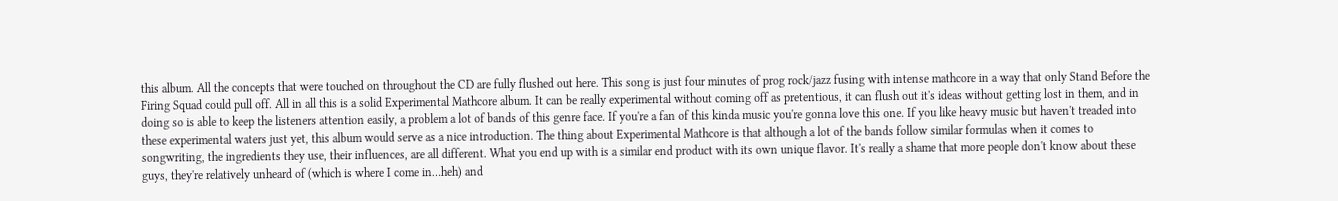this album. All the concepts that were touched on throughout the CD are fully flushed out here. This song is just four minutes of prog rock/jazz fusing with intense mathcore in a way that only Stand Before the Firing Squad could pull off. All in all this is a solid Experimental Mathcore album. It can be really experimental without coming off as pretentious, it can flush out it's ideas without getting lost in them, and in doing so is able to keep the listeners attention easily, a problem a lot of bands of this genre face. If you're a fan of this kinda music you're gonna love this one. If you like heavy music but haven't treaded into these experimental waters just yet, this album would serve as a nice introduction. The thing about Experimental Mathcore is that although a lot of the bands follow similar formulas when it comes to songwriting, the ingredients they use, their influences, are all different. What you end up with is a similar end product with its own unique flavor. It's really a shame that more people don't know about these guys, they're relatively unheard of (which is where I come in…heh) and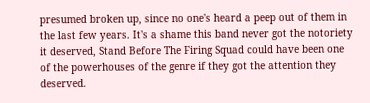presumed broken up, since no one's heard a peep out of them in the last few years. It's a shame this band never got the notoriety it deserved, Stand Before The Firing Squad could have been one of the powerhouses of the genre if they got the attention they deserved.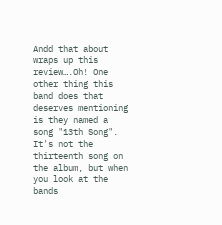Andd that about wraps up this review….Oh! One other thing this band does that deserves mentioning is they named a song "13th Song". It's not the thirteenth song on the album, but when you look at the bands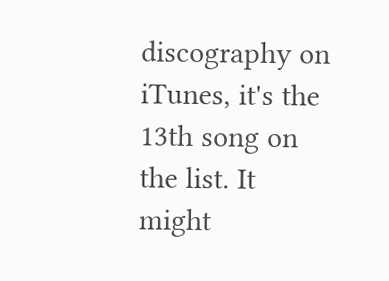discography on iTunes, it's the 13th song on the list. It might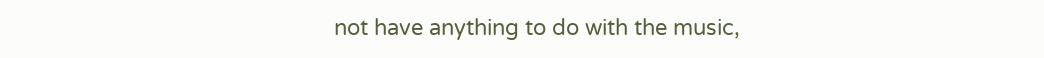not have anything to do with the music,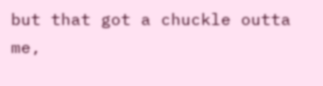but that got a chuckle outta me,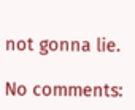not gonna lie.

No comments: